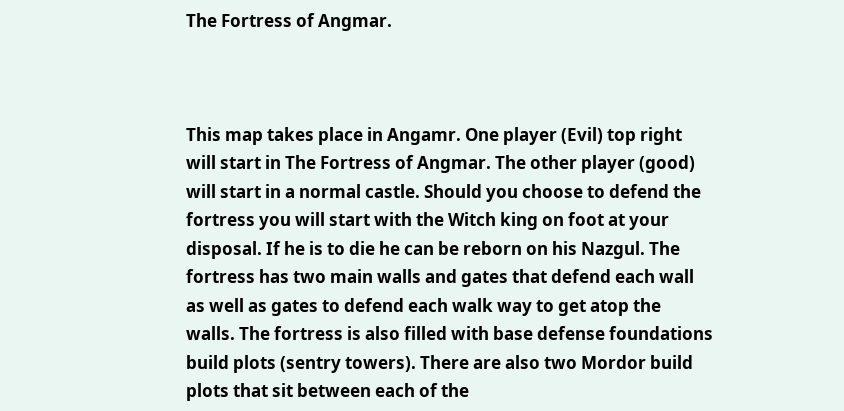The Fortress of Angmar.



This map takes place in Angamr. One player (Evil) top right will start in The Fortress of Angmar. The other player (good) will start in a normal castle. Should you choose to defend the fortress you will start with the Witch king on foot at your disposal. If he is to die he can be reborn on his Nazgul. The fortress has two main walls and gates that defend each wall as well as gates to defend each walk way to get atop the walls. The fortress is also filled with base defense foundations build plots (sentry towers). There are also two Mordor build plots that sit between each of the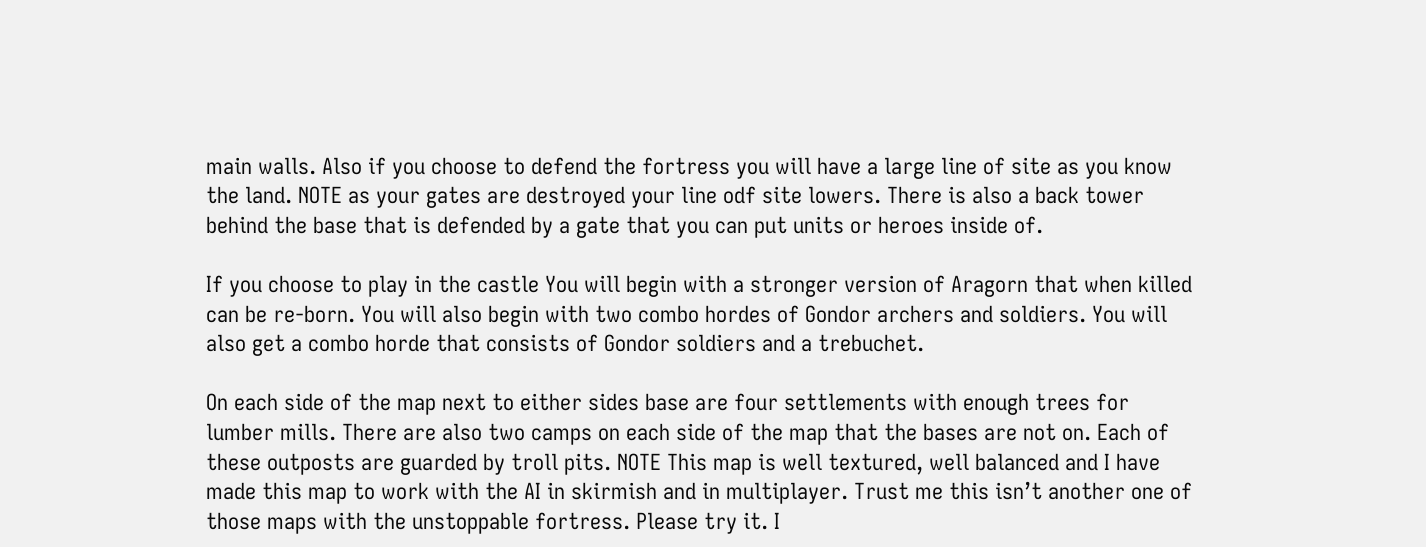main walls. Also if you choose to defend the fortress you will have a large line of site as you know the land. NOTE as your gates are destroyed your line odf site lowers. There is also a back tower behind the base that is defended by a gate that you can put units or heroes inside of.

If you choose to play in the castle You will begin with a stronger version of Aragorn that when killed can be re-born. You will also begin with two combo hordes of Gondor archers and soldiers. You will also get a combo horde that consists of Gondor soldiers and a trebuchet.

On each side of the map next to either sides base are four settlements with enough trees for lumber mills. There are also two camps on each side of the map that the bases are not on. Each of these outposts are guarded by troll pits. NOTE This map is well textured, well balanced and I have made this map to work with the AI in skirmish and in multiplayer. Trust me this isn’t another one of those maps with the unstoppable fortress. Please try it. I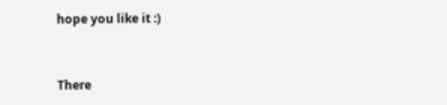hope you like it :)


There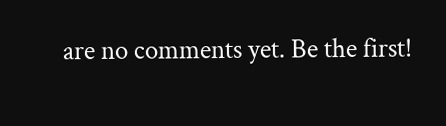are no comments yet. Be the first!